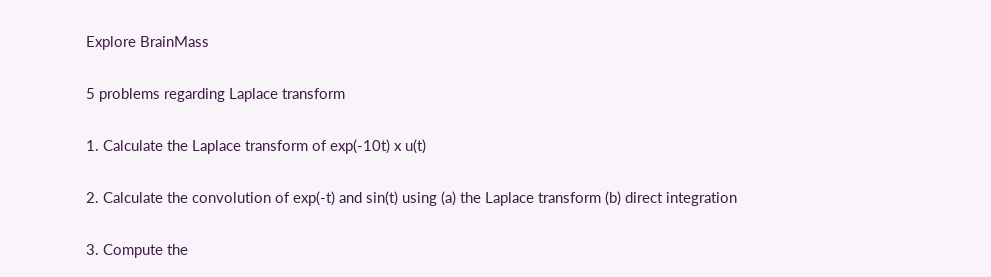Explore BrainMass

5 problems regarding Laplace transform

1. Calculate the Laplace transform of exp(-10t) x u(t)

2. Calculate the convolution of exp(-t) and sin(t) using (a) the Laplace transform (b) direct integration

3. Compute the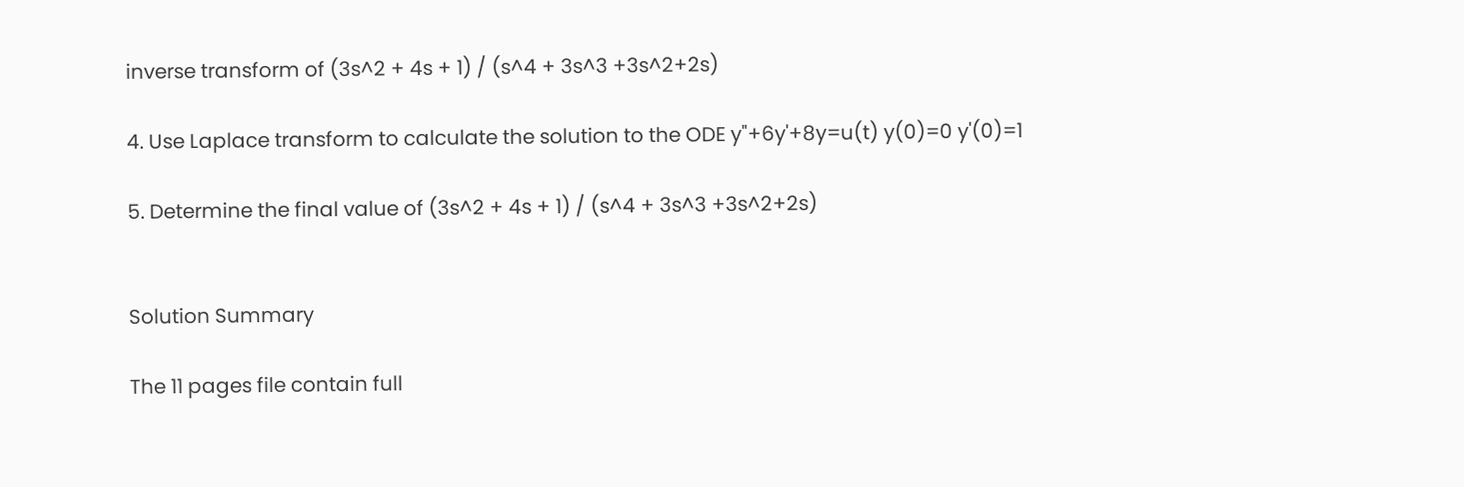inverse transform of (3s^2 + 4s + 1) / (s^4 + 3s^3 +3s^2+2s)

4. Use Laplace transform to calculate the solution to the ODE y"+6y'+8y=u(t) y(0)=0 y'(0)=1

5. Determine the final value of (3s^2 + 4s + 1) / (s^4 + 3s^3 +3s^2+2s)


Solution Summary

The 11 pages file contain full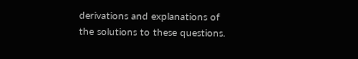derivations and explanations of the solutions to these questions.